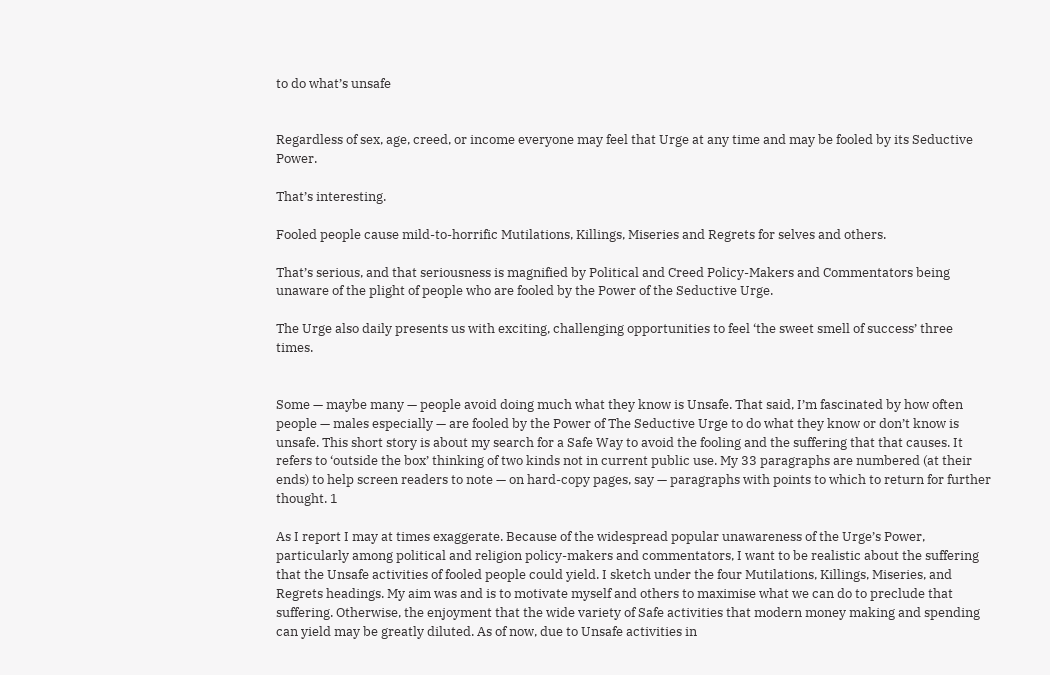to do what’s unsafe


Regardless of sex, age, creed, or income everyone may feel that Urge at any time and may be fooled by its Seductive Power.

That’s interesting.

Fooled people cause mild-to-horrific Mutilations, Killings, Miseries and Regrets for selves and others.

That’s serious, and that seriousness is magnified by Political and Creed Policy-Makers and Commentators being unaware of the plight of people who are fooled by the Power of the Seductive Urge.

The Urge also daily presents us with exciting, challenging opportunities to feel ‘the sweet smell of success’ three times.


Some — maybe many — people avoid doing much what they know is Unsafe. That said, I’m fascinated by how often people — males especially — are fooled by the Power of The Seductive Urge to do what they know or don’t know is unsafe. This short story is about my search for a Safe Way to avoid the fooling and the suffering that that causes. It refers to ‘outside the box’ thinking of two kinds not in current public use. My 33 paragraphs are numbered (at their ends) to help screen readers to note — on hard-copy pages, say — paragraphs with points to which to return for further thought. 1

As I report I may at times exaggerate. Because of the widespread popular unawareness of the Urge’s Power, particularly among political and religion policy-makers and commentators, I want to be realistic about the suffering that the Unsafe activities of fooled people could yield. I sketch under the four Mutilations, Killings, Miseries, and Regrets headings. My aim was and is to motivate myself and others to maximise what we can do to preclude that suffering. Otherwise, the enjoyment that the wide variety of Safe activities that modern money making and spending can yield may be greatly diluted. As of now, due to Unsafe activities in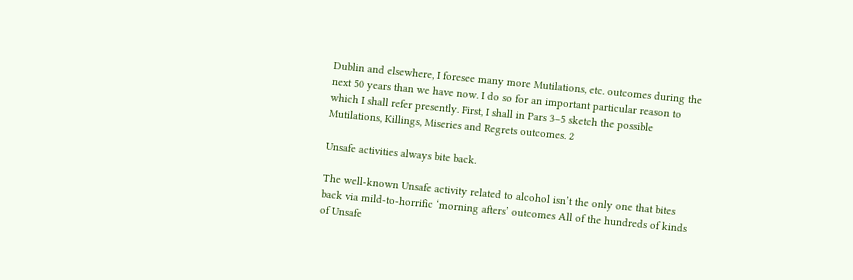Dublin and elsewhere, I foresee many more Mutilations, etc. outcomes during the next 50 years than we have now. I do so for an important particular reason to which I shall refer presently. First, I shall in Pars 3–5 sketch the possible Mutilations, Killings, Miseries and Regrets outcomes. 2

Unsafe activities always bite back.

The well-known Unsafe activity related to alcohol isn’t the only one that bites back via mild-to-horrific ‘morning afters’ outcomes All of the hundreds of kinds of Unsafe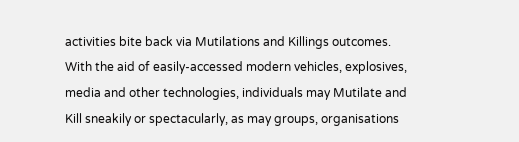activities bite back via Mutilations and Killings outcomes. With the aid of easily-accessed modern vehicles, explosives, media and other technologies, individuals may Mutilate and Kill sneakily or spectacularly, as may groups, organisations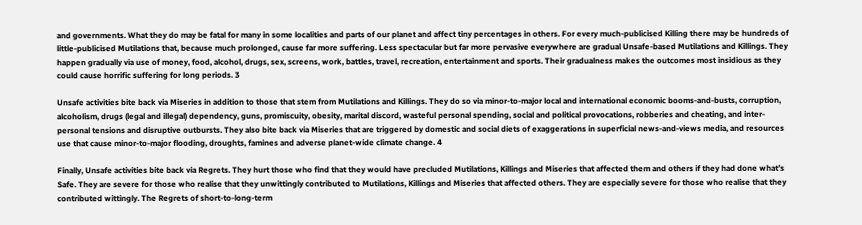and governments. What they do may be fatal for many in some localities and parts of our planet and affect tiny percentages in others. For every much-publicised Killing there may be hundreds of little-publicised Mutilations that, because much prolonged, cause far more suffering. Less spectacular but far more pervasive everywhere are gradual Unsafe-based Mutilations and Killings. They happen gradually via use of money, food, alcohol, drugs, sex, screens, work, battles, travel, recreation, entertainment and sports. Their gradualness makes the outcomes most insidious as they could cause horrific suffering for long periods. 3

Unsafe activities bite back via Miseries in addition to those that stem from Mutilations and Killings. They do so via minor-to-major local and international economic booms-and-busts, corruption, alcoholism, drugs (legal and illegal) dependency, guns, promiscuity, obesity, marital discord, wasteful personal spending, social and political provocations, robberies and cheating, and inter-personal tensions and disruptive outbursts. They also bite back via Miseries that are triggered by domestic and social diets of exaggerations in superficial news-and-views media, and resources use that cause minor-to-major flooding, droughts, famines and adverse planet-wide climate change. 4

Finally, Unsafe activities bite back via Regrets. They hurt those who find that they would have precluded Mutilations, Killings and Miseries that affected them and others if they had done what’s Safe. They are severe for those who realise that they unwittingly contributed to Mutilations, Killings and Miseries that affected others. They are especially severe for those who realise that they contributed wittingly. The Regrets of short-to-long-term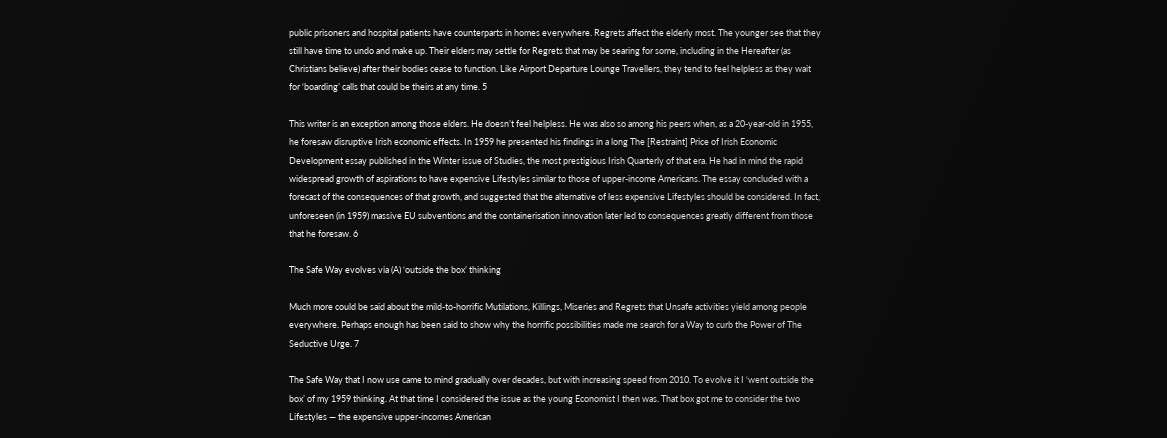public prisoners and hospital patients have counterparts in homes everywhere. Regrets affect the elderly most. The younger see that they still have time to undo and make up. Their elders may settle for Regrets that may be searing for some, including in the Hereafter (as Christians believe) after their bodies cease to function. Like Airport Departure Lounge Travellers, they tend to feel helpless as they wait for ‘boarding’ calls that could be theirs at any time. 5

This writer is an exception among those elders. He doesn’t feel helpless. He was also so among his peers when, as a 20-year-old in 1955, he foresaw disruptive Irish economic effects. In 1959 he presented his findings in a long The [Restraint] Price of Irish Economic Development essay published in the Winter issue of Studies, the most prestigious Irish Quarterly of that era. He had in mind the rapid widespread growth of aspirations to have expensive Lifestyles similar to those of upper-income Americans. The essay concluded with a forecast of the consequences of that growth, and suggested that the alternative of less expensive Lifestyles should be considered. In fact, unforeseen (in 1959) massive EU subventions and the containerisation innovation later led to consequences greatly different from those that he foresaw. 6

The Safe Way evolves via (A) ‘outside the box’ thinking

Much more could be said about the mild-to-horrific Mutilations, Killings, Miseries and Regrets that Unsafe activities yield among people everywhere. Perhaps enough has been said to show why the horrific possibilities made me search for a Way to curb the Power of The Seductive Urge. 7

The Safe Way that I now use came to mind gradually over decades, but with increasing speed from 2010. To evolve it I ‘went outside the box’ of my 1959 thinking. At that time I considered the issue as the young Economist I then was. That box got me to consider the two Lifestyles — the expensive upper-incomes American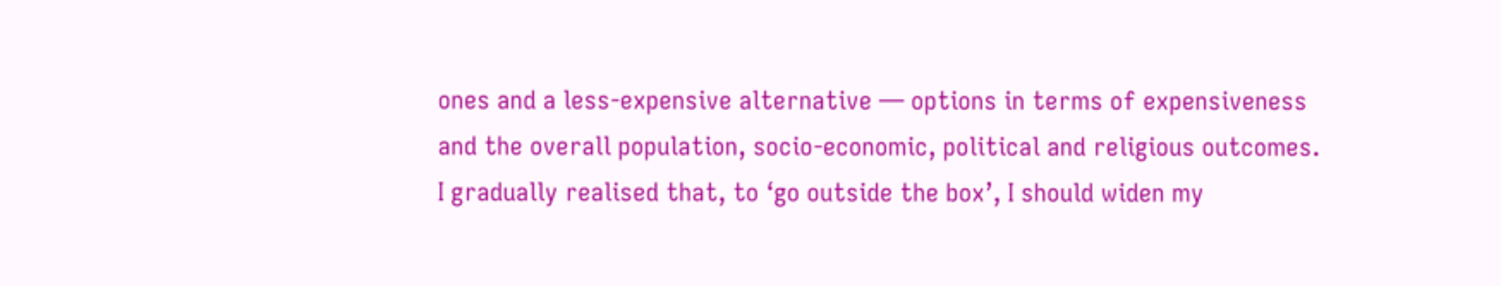ones and a less-expensive alternative — options in terms of expensiveness and the overall population, socio-economic, political and religious outcomes. I gradually realised that, to ‘go outside the box’, I should widen my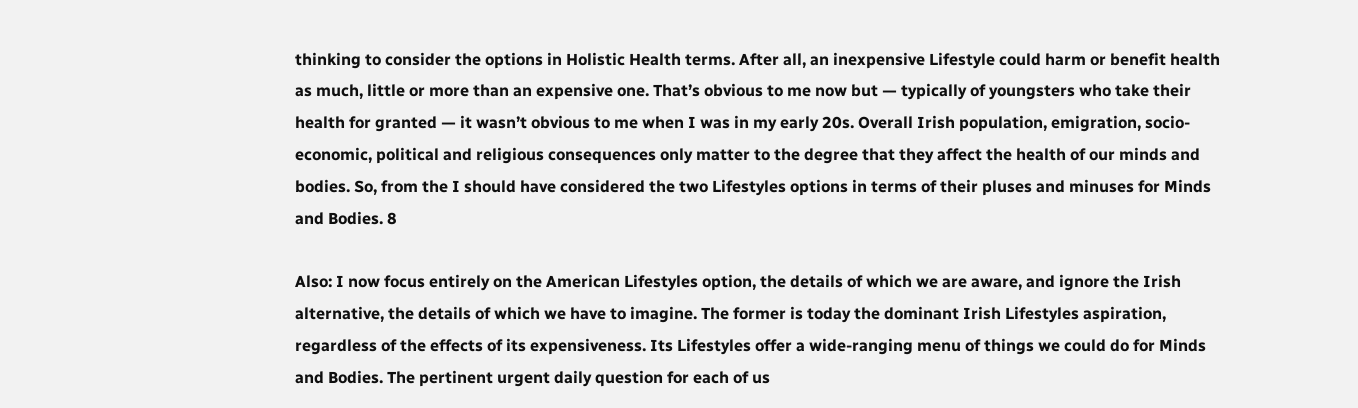thinking to consider the options in Holistic Health terms. After all, an inexpensive Lifestyle could harm or benefit health as much, little or more than an expensive one. That’s obvious to me now but — typically of youngsters who take their health for granted — it wasn’t obvious to me when I was in my early 20s. Overall Irish population, emigration, socio-economic, political and religious consequences only matter to the degree that they affect the health of our minds and bodies. So, from the I should have considered the two Lifestyles options in terms of their pluses and minuses for Minds and Bodies. 8

Also: I now focus entirely on the American Lifestyles option, the details of which we are aware, and ignore the Irish alternative, the details of which we have to imagine. The former is today the dominant Irish Lifestyles aspiration, regardless of the effects of its expensiveness. Its Lifestyles offer a wide-ranging menu of things we could do for Minds and Bodies. The pertinent urgent daily question for each of us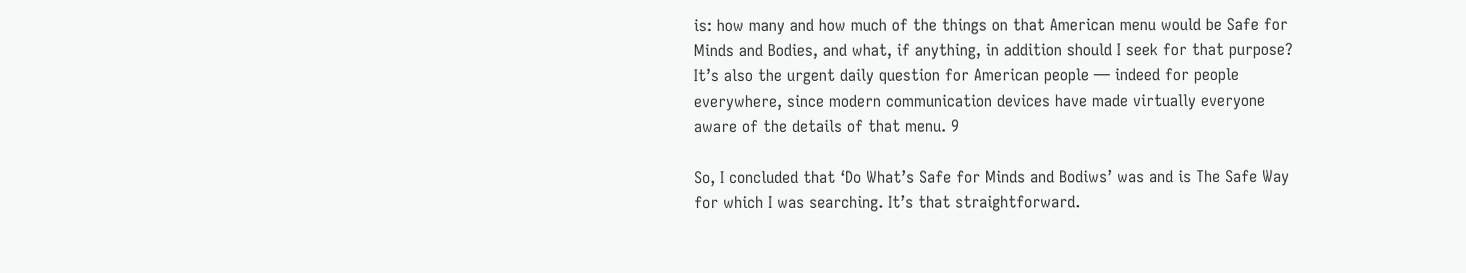is: how many and how much of the things on that American menu would be Safe for Minds and Bodies, and what, if anything, in addition should I seek for that purpose? It’s also the urgent daily question for American people — indeed for people everywhere, since modern communication devices have made virtually everyone aware of the details of that menu. 9

So, I concluded that ‘Do What’s Safe for Minds and Bodiws’ was and is The Safe Way for which I was searching. It’s that straightforward.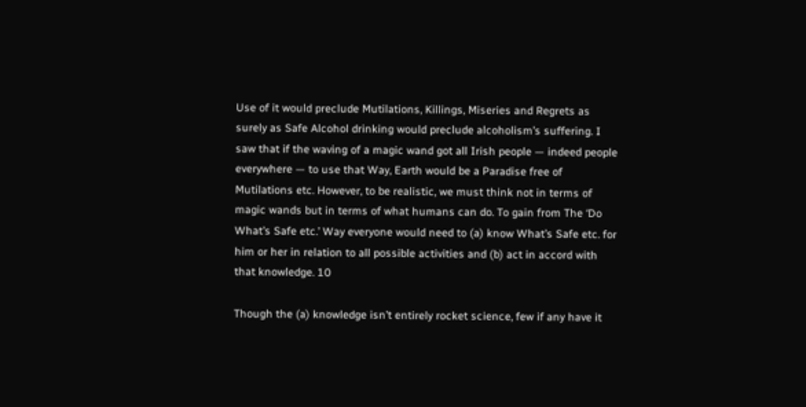Use of it would preclude Mutilations, Killings, Miseries and Regrets as surely as Safe Alcohol drinking would preclude alcoholism’s suffering. I saw that if the waving of a magic wand got all Irish people — indeed people everywhere — to use that Way, Earth would be a Paradise free of Mutilations etc. However, to be realistic, we must think not in terms of magic wands but in terms of what humans can do. To gain from The ‘Do What’s Safe etc.’ Way everyone would need to (a) know What’s Safe etc. for him or her in relation to all possible activities and (b) act in accord with that knowledge. 10

Though the (a) knowledge isn’t entirely rocket science, few if any have it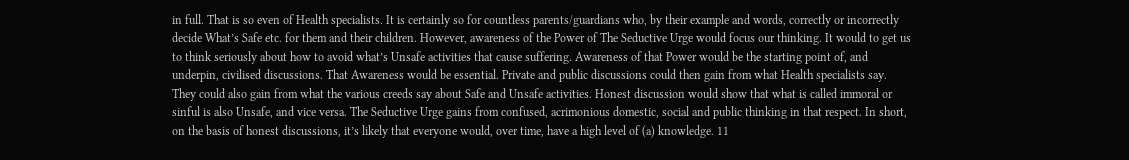in full. That is so even of Health specialists. It is certainly so for countless parents/guardians who, by their example and words, correctly or incorrectly decide What’s Safe etc. for them and their children. However, awareness of the Power of The Seductive Urge would focus our thinking. It would to get us to think seriously about how to avoid what’s Unsafe activities that cause suffering. Awareness of that Power would be the starting point of, and underpin, civilised discussions. That Awareness would be essential. Private and public discussions could then gain from what Health specialists say. They could also gain from what the various creeds say about Safe and Unsafe activities. Honest discussion would show that what is called immoral or sinful is also Unsafe, and vice versa. The Seductive Urge gains from confused, acrimonious domestic, social and public thinking in that respect. In short, on the basis of honest discussions, it’s likely that everyone would, over time, have a high level of (a) knowledge. 11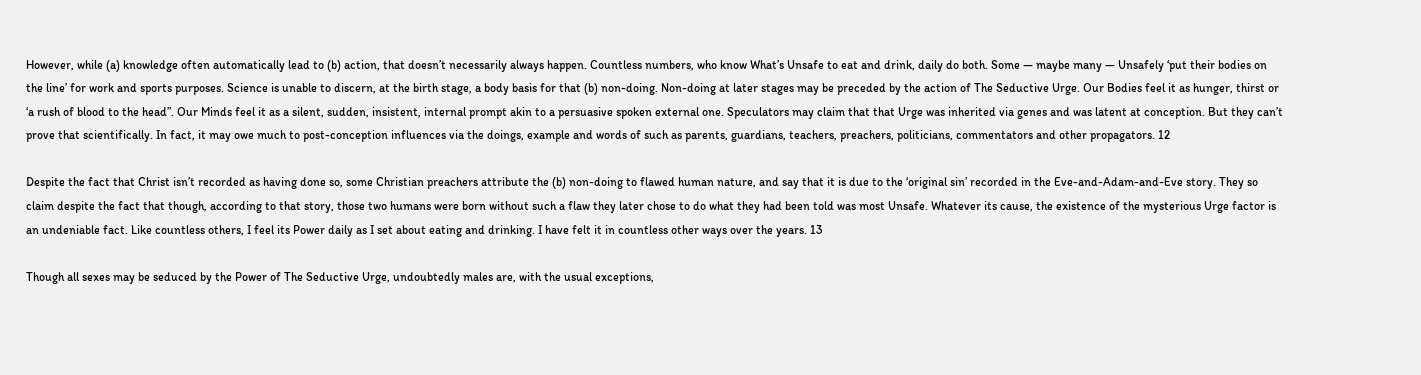However, while (a) knowledge often automatically lead to (b) action, that doesn’t necessarily always happen. Countless numbers, who know What’s Unsafe to eat and drink, daily do both. Some — maybe many — Unsafely ‘put their bodies on the line’ for work and sports purposes. Science is unable to discern, at the birth stage, a body basis for that (b) non-doing. Non-doing at later stages may be preceded by the action of The Seductive Urge. Our Bodies feel it as hunger, thirst or ‘a rush of blood to the head”. Our Minds feel it as a silent, sudden, insistent, internal prompt akin to a persuasive spoken external one. Speculators may claim that that Urge was inherited via genes and was latent at conception. But they can’t prove that scientifically. In fact, it may owe much to post-conception influences via the doings, example and words of such as parents, guardians, teachers, preachers, politicians, commentators and other propagators. 12

Despite the fact that Christ isn’t recorded as having done so, some Christian preachers attribute the (b) non-doing to flawed human nature, and say that it is due to the ‘original sin’ recorded in the Eve-and-Adam-and-Eve story. They so claim despite the fact that though, according to that story, those two humans were born without such a flaw they later chose to do what they had been told was most Unsafe. Whatever its cause, the existence of the mysterious Urge factor is an undeniable fact. Like countless others, I feel its Power daily as I set about eating and drinking. I have felt it in countless other ways over the years. 13

Though all sexes may be seduced by the Power of The Seductive Urge, undoubtedly males are, with the usual exceptions,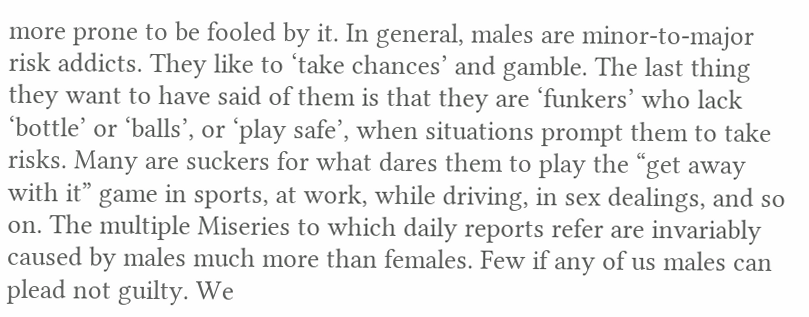more prone to be fooled by it. In general, males are minor-to-major risk addicts. They like to ‘take chances’ and gamble. The last thing they want to have said of them is that they are ‘funkers’ who lack ‘bottle’ or ‘balls’, or ‘play safe’, when situations prompt them to take risks. Many are suckers for what dares them to play the “get away with it” game in sports, at work, while driving, in sex dealings, and so on. The multiple Miseries to which daily reports refer are invariably caused by males much more than females. Few if any of us males can plead not guilty. We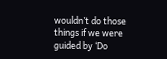wouldn’t do those things if we were guided by ‘Do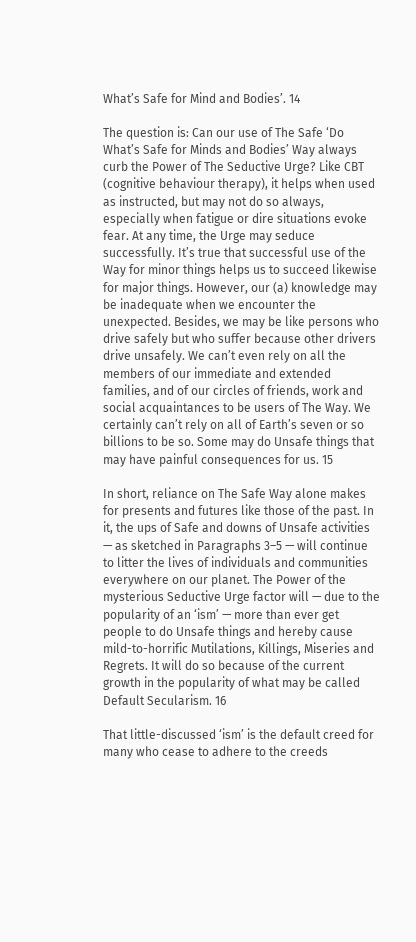What’s Safe for Mind and Bodies’. 14

The question is: Can our use of The Safe ‘Do What’s Safe for Minds and Bodies’ Way always curb the Power of The Seductive Urge? Like CBT (cognitive behaviour therapy), it helps when used as instructed, but may not do so always, especially when fatigue or dire situations evoke fear. At any time, the Urge may seduce successfully. It’s true that successful use of the Way for minor things helps us to succeed likewise for major things. However, our (a) knowledge may be inadequate when we encounter the unexpected. Besides, we may be like persons who drive safely but who suffer because other drivers drive unsafely. We can’t even rely on all the members of our immediate and extended families, and of our circles of friends, work and social acquaintances to be users of The Way. We certainly can’t rely on all of Earth’s seven or so billions to be so. Some may do Unsafe things that may have painful consequences for us. 15

In short, reliance on The Safe Way alone makes for presents and futures like those of the past. In it, the ups of Safe and downs of Unsafe activities — as sketched in Paragraphs 3–5 — will continue to litter the lives of individuals and communities everywhere on our planet. The Power of the mysterious Seductive Urge factor will — due to the popularity of an ‘ism’ — more than ever get people to do Unsafe things and hereby cause mild-to-horrific Mutilations, Killings, Miseries and Regrets. It will do so because of the current growth in the popularity of what may be called Default Secularism. 16

That little-discussed ‘ism’ is the default creed for many who cease to adhere to the creeds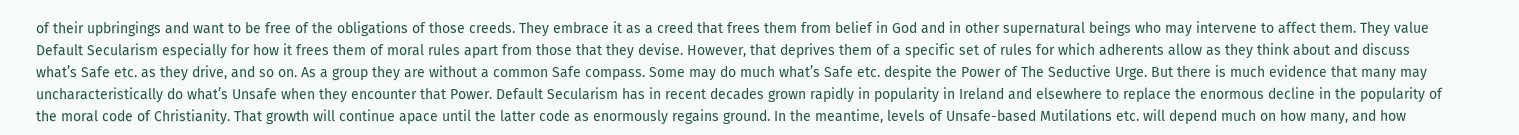of their upbringings and want to be free of the obligations of those creeds. They embrace it as a creed that frees them from belief in God and in other supernatural beings who may intervene to affect them. They value Default Secularism especially for how it frees them of moral rules apart from those that they devise. However, that deprives them of a specific set of rules for which adherents allow as they think about and discuss what’s Safe etc. as they drive, and so on. As a group they are without a common Safe compass. Some may do much what’s Safe etc. despite the Power of The Seductive Urge. But there is much evidence that many may uncharacteristically do what’s Unsafe when they encounter that Power. Default Secularism has in recent decades grown rapidly in popularity in Ireland and elsewhere to replace the enormous decline in the popularity of the moral code of Christianity. That growth will continue apace until the latter code as enormously regains ground. In the meantime, levels of Unsafe-based Mutilations etc. will depend much on how many, and how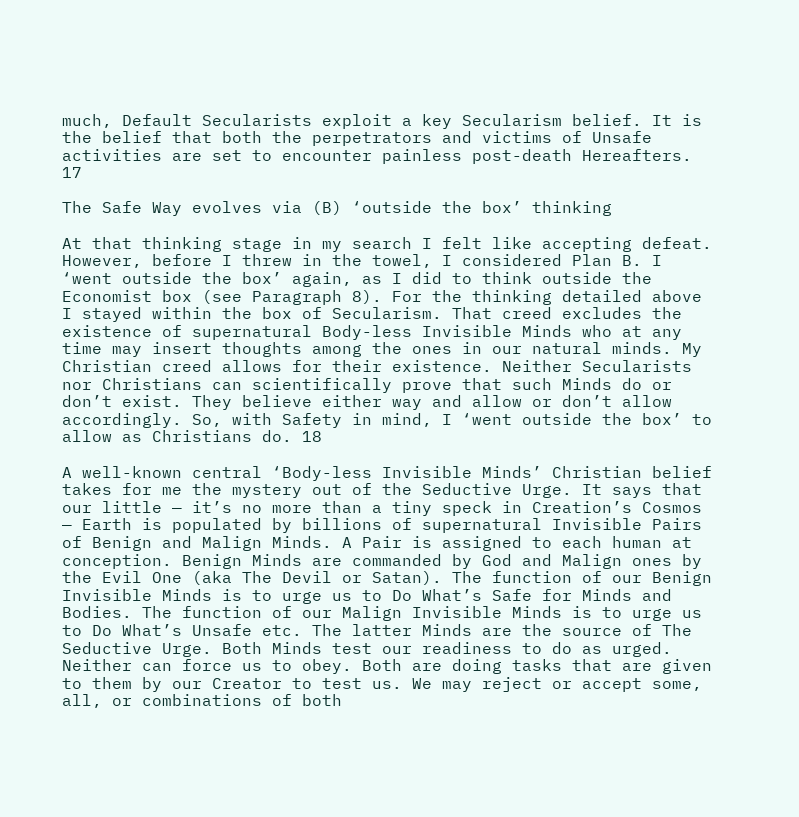much, Default Secularists exploit a key Secularism belief. It is the belief that both the perpetrators and victims of Unsafe activities are set to encounter painless post-death Hereafters. 17

The Safe Way evolves via (B) ‘outside the box’ thinking

At that thinking stage in my search I felt like accepting defeat. However, before I threw in the towel, I considered Plan B. I ‘went outside the box’ again, as I did to think outside the Economist box (see Paragraph 8). For the thinking detailed above I stayed within the box of Secularism. That creed excludes the existence of supernatural Body-less Invisible Minds who at any time may insert thoughts among the ones in our natural minds. My Christian creed allows for their existence. Neither Secularists nor Christians can scientifically prove that such Minds do or don’t exist. They believe either way and allow or don’t allow accordingly. So, with Safety in mind, I ‘went outside the box’ to allow as Christians do. 18

A well-known central ‘Body-less Invisible Minds’ Christian belief takes for me the mystery out of the Seductive Urge. It says that our little — it’s no more than a tiny speck in Creation’s Cosmos — Earth is populated by billions of supernatural Invisible Pairs of Benign and Malign Minds. A Pair is assigned to each human at conception. Benign Minds are commanded by God and Malign ones by the Evil One (aka The Devil or Satan). The function of our Benign Invisible Minds is to urge us to Do What’s Safe for Minds and Bodies. The function of our Malign Invisible Minds is to urge us to Do What’s Unsafe etc. The latter Minds are the source of The Seductive Urge. Both Minds test our readiness to do as urged. Neither can force us to obey. Both are doing tasks that are given to them by our Creator to test us. We may reject or accept some, all, or combinations of both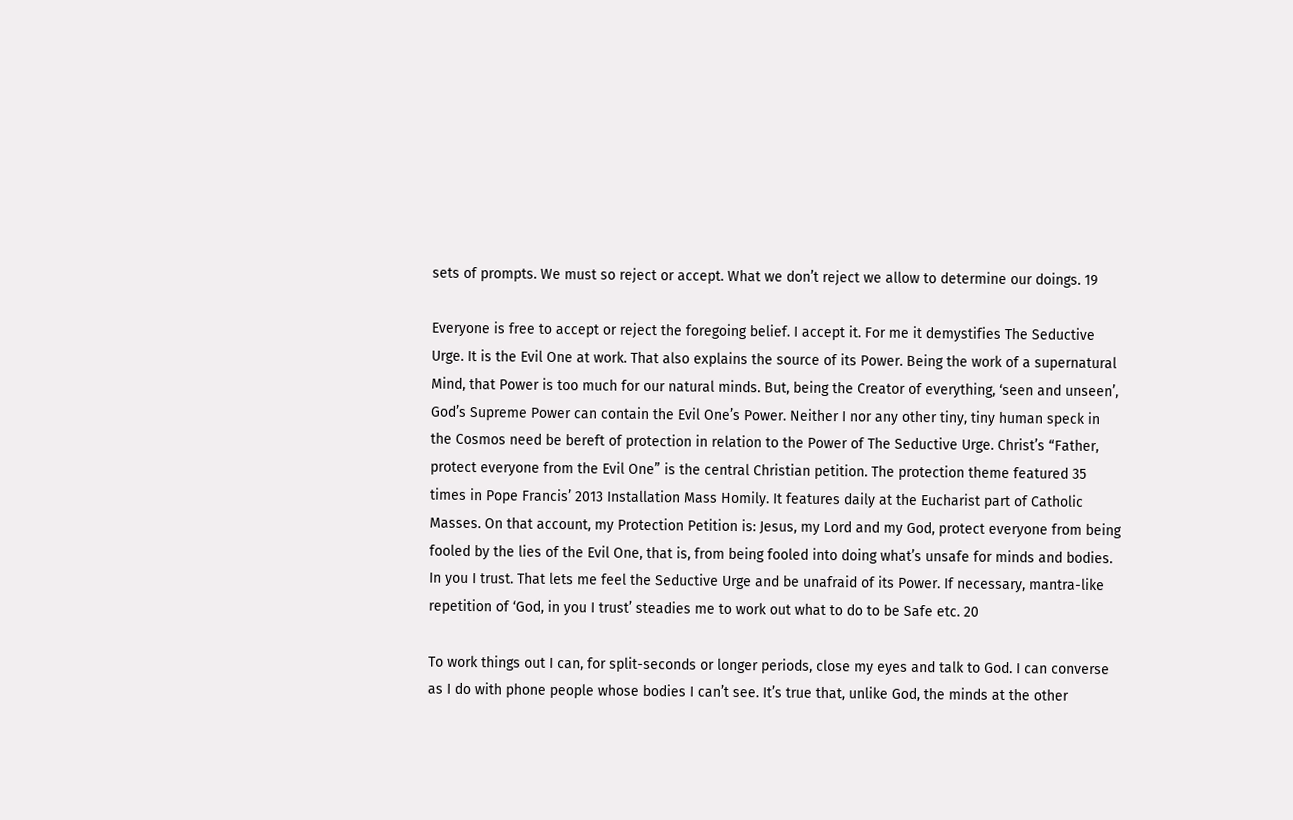sets of prompts. We must so reject or accept. What we don’t reject we allow to determine our doings. 19

Everyone is free to accept or reject the foregoing belief. I accept it. For me it demystifies The Seductive Urge. It is the Evil One at work. That also explains the source of its Power. Being the work of a supernatural Mind, that Power is too much for our natural minds. But, being the Creator of everything, ‘seen and unseen’, God’s Supreme Power can contain the Evil One’s Power. Neither I nor any other tiny, tiny human speck in the Cosmos need be bereft of protection in relation to the Power of The Seductive Urge. Christ’s “Father, protect everyone from the Evil One” is the central Christian petition. The protection theme featured 35 times in Pope Francis’ 2013 Installation Mass Homily. It features daily at the Eucharist part of Catholic Masses. On that account, my Protection Petition is: Jesus, my Lord and my God, protect everyone from being fooled by the lies of the Evil One, that is, from being fooled into doing what’s unsafe for minds and bodies. In you I trust. That lets me feel the Seductive Urge and be unafraid of its Power. If necessary, mantra-like repetition of ‘God, in you I trust’ steadies me to work out what to do to be Safe etc. 20

To work things out I can, for split-seconds or longer periods, close my eyes and talk to God. I can converse as I do with phone people whose bodies I can’t see. It’s true that, unlike God, the minds at the other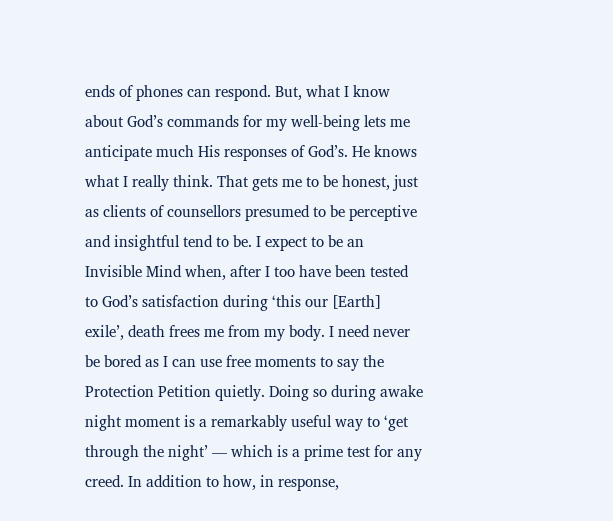ends of phones can respond. But, what I know about God’s commands for my well-being lets me anticipate much His responses of God’s. He knows what I really think. That gets me to be honest, just as clients of counsellors presumed to be perceptive and insightful tend to be. I expect to be an Invisible Mind when, after I too have been tested to God’s satisfaction during ‘this our [Earth] exile’, death frees me from my body. I need never be bored as I can use free moments to say the Protection Petition quietly. Doing so during awake night moment is a remarkably useful way to ‘get through the night’ — which is a prime test for any creed. In addition to how, in response,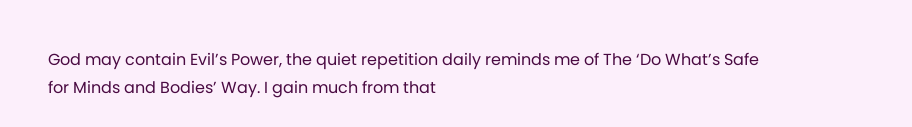God may contain Evil’s Power, the quiet repetition daily reminds me of The ‘Do What’s Safe for Minds and Bodies’ Way. I gain much from that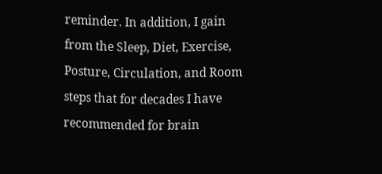reminder. In addition, I gain from the Sleep, Diet, Exercise, Posture, Circulation, and Room steps that for decades I have recommended for brain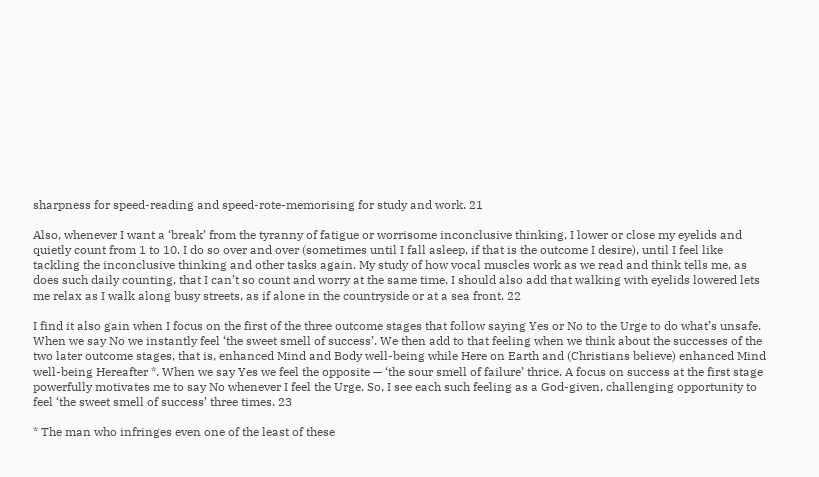sharpness for speed-reading and speed-rote-memorising for study and work. 21

Also, whenever I want a ‘break’ from the tyranny of fatigue or worrisome inconclusive thinking, I lower or close my eyelids and quietly count from 1 to 10. I do so over and over (sometimes until I fall asleep, if that is the outcome I desire), until I feel like tackling the inconclusive thinking and other tasks again. My study of how vocal muscles work as we read and think tells me, as does such daily counting, that I can’t so count and worry at the same time. I should also add that walking with eyelids lowered lets me relax as I walk along busy streets, as if alone in the countryside or at a sea front. 22

I find it also gain when I focus on the first of the three outcome stages that follow saying Yes or No to the Urge to do what’s unsafe. When we say No we instantly feel ‘the sweet smell of success’. We then add to that feeling when we think about the successes of the two later outcome stages, that is, enhanced Mind and Body well-being while Here on Earth and (Christians believe) enhanced Mind well-being Hereafter *. When we say Yes we feel the opposite — ‘the sour smell of failure’ thrice. A focus on success at the first stage powerfully motivates me to say No whenever I feel the Urge. So, I see each such feeling as a God-given, challenging opportunity to feel ‘the sweet smell of success’ three times. 23

* The man who infringes even one of the least of these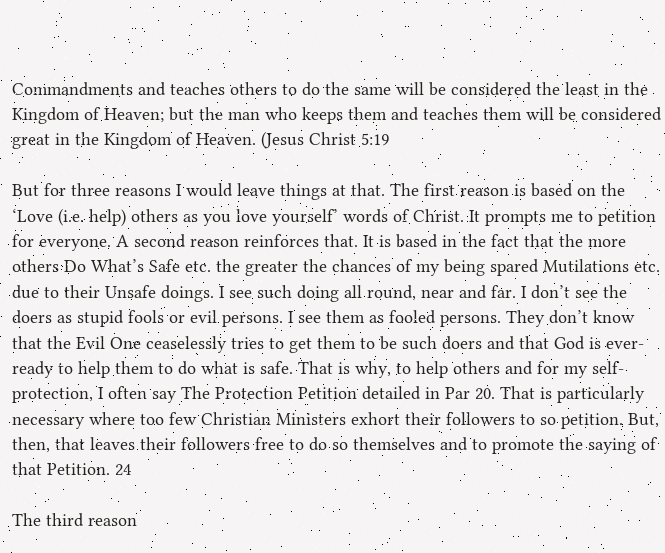Commandments and teaches others to do the same will be considered the least in the Kingdom of Heaven; but the man who keeps them and teaches them will be considered great in the Kingdom of Heaven. (Jesus Christ 5:19

But for three reasons I would leave things at that. The first reason is based on the ‘Love (i.e. help) others as you love yourself’ words of Christ. It prompts me to petition for everyone. A second reason reinforces that. It is based in the fact that the more others Do What’s Safe etc. the greater the chances of my being spared Mutilations etc. due to their Unsafe doings. I see such doing all round, near and far. I don’t see the doers as stupid fools or evil persons. I see them as fooled persons. They don’t know that the Evil One ceaselessly tries to get them to be such doers and that God is ever-ready to help them to do what is safe. That is why, to help others and for my self-protection, I often say The Protection Petition detailed in Par 20. That is particularly necessary where too few Christian Ministers exhort their followers to so petition. But, then, that leaves their followers free to do so themselves and to promote the saying of that Petition. 24

The third reason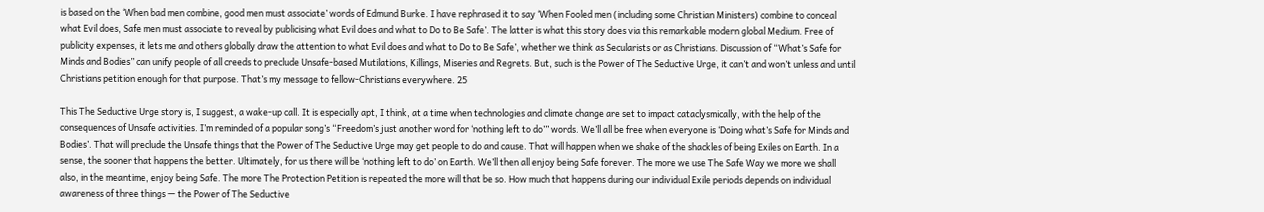is based on the ‘When bad men combine, good men must associate’ words of Edmund Burke. I have rephrased it to say ‘When Fooled men (including some Christian Ministers) combine to conceal what Evil does, Safe men must associate to reveal by publicising what Evil does and what to Do to Be Safe’. The latter is what this story does via this remarkable modern global Medium. Free of publicity expenses, it lets me and others globally draw the attention to what Evil does and what to Do to Be Safe’, whether we think as Secularists or as Christians. Discussion of “What’s Safe for Minds and Bodies” can unify people of all creeds to preclude Unsafe-based Mutilations, Killings, Miseries and Regrets. But, such is the Power of The Seductive Urge, it can’t and won’t unless and until Christians petition enough for that purpose. That’s my message to fellow-Christians everywhere. 25

This The Seductive Urge story is, I suggest, a wake-up call. It is especially apt, I think, at a time when technologies and climate change are set to impact cataclysmically, with the help of the consequences of Unsafe activities. I’m reminded of a popular song’s “Freedom’s just another word for ‘nothing left to do’” words. We’ll all be free when everyone is ‘Doing what’s Safe for Minds and Bodies’. That will preclude the Unsafe things that the Power of The Seductive Urge may get people to do and cause. That will happen when we shake of the shackles of being Exiles on Earth. In a sense, the sooner that happens the better. Ultimately, for us there will be ‘nothing left to do’ on Earth. We’ll then all enjoy being Safe forever. The more we use The Safe Way we more we shall also, in the meantime, enjoy being Safe. The more The Protection Petition is repeated the more will that be so. How much that happens during our individual Exile periods depends on individual awareness of three things — the Power of The Seductive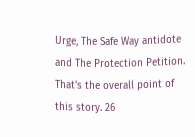Urge, The Safe Way antidote and The Protection Petition. That’s the overall point of this story. 26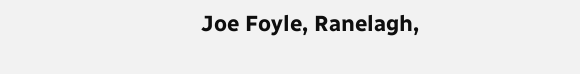Joe Foyle, Ranelagh,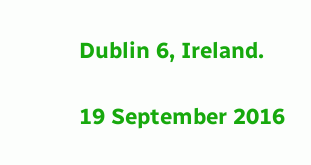Dublin 6, Ireland.

19 September 2016